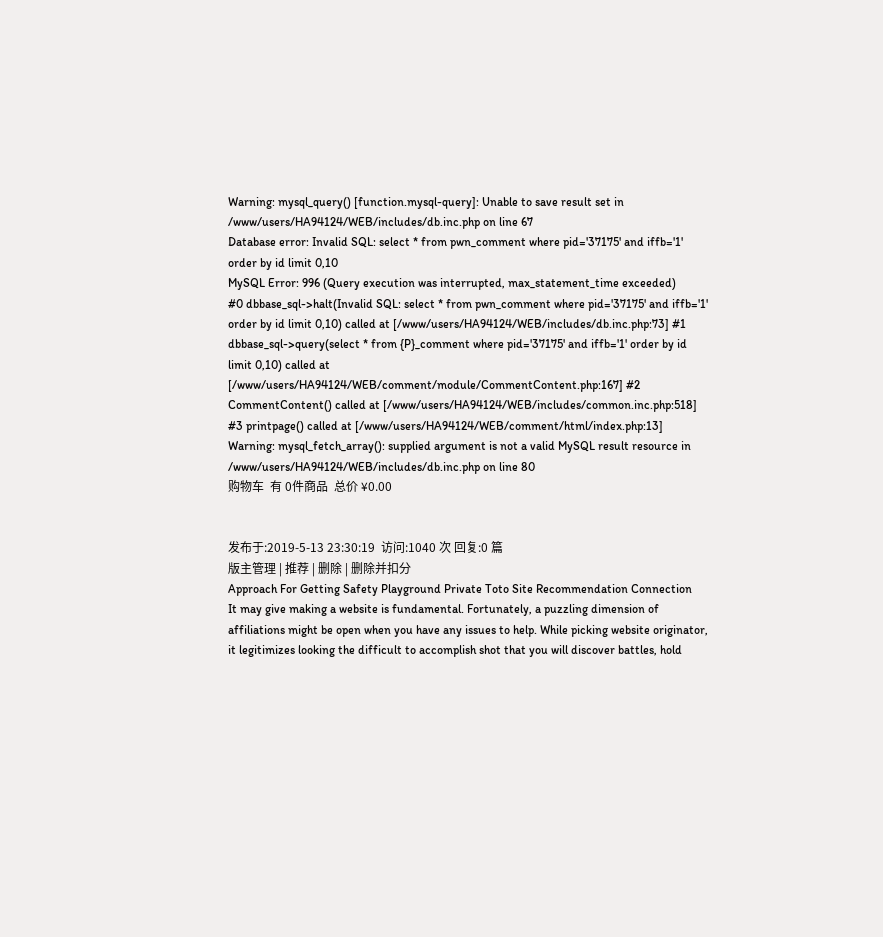Warning: mysql_query() [function.mysql-query]: Unable to save result set in /www/users/HA94124/WEB/includes/db.inc.php on line 67
Database error: Invalid SQL: select * from pwn_comment where pid='37175' and iffb='1' order by id limit 0,10
MySQL Error: 996 (Query execution was interrupted, max_statement_time exceeded)
#0 dbbase_sql->halt(Invalid SQL: select * from pwn_comment where pid='37175' and iffb='1' order by id limit 0,10) called at [/www/users/HA94124/WEB/includes/db.inc.php:73] #1 dbbase_sql->query(select * from {P}_comment where pid='37175' and iffb='1' order by id limit 0,10) called at [/www/users/HA94124/WEB/comment/module/CommentContent.php:167] #2 CommentContent() called at [/www/users/HA94124/WEB/includes/common.inc.php:518] #3 printpage() called at [/www/users/HA94124/WEB/comment/html/index.php:13]
Warning: mysql_fetch_array(): supplied argument is not a valid MySQL result resource in /www/users/HA94124/WEB/includes/db.inc.php on line 80
购物车  有 0件商品  总价 ¥0.00


发布于:2019-5-13 23:30:19  访问:1040 次 回复:0 篇
版主管理 | 推荐 | 删除 | 删除并扣分
Approach For Getting Safety Playground Private Toto Site Recommendation Connection
It may give making a website is fundamental. Fortunately, a puzzling dimension of affiliations might be open when you have any issues to help. While picking website originator, it legitimizes looking the difficult to accomplish shot that you will discover battles, hold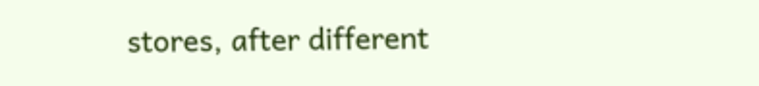stores, after different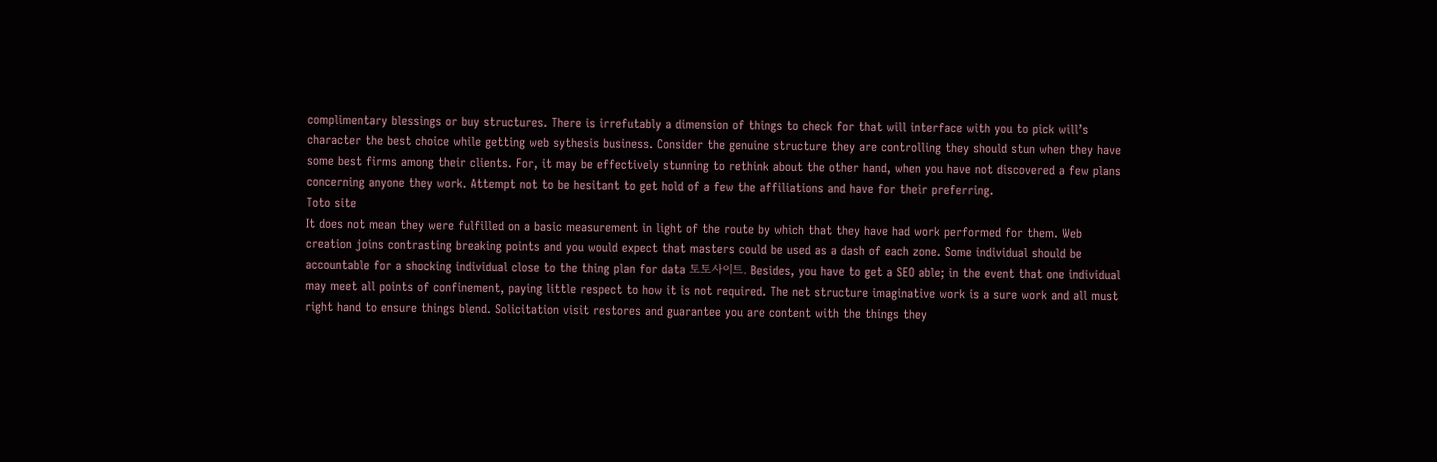complimentary blessings or buy structures. There is irrefutably a dimension of things to check for that will interface with you to pick will’s character the best choice while getting web sythesis business. Consider the genuine structure they are controlling they should stun when they have some best firms among their clients. For, it may be effectively stunning to rethink about the other hand, when you have not discovered a few plans concerning anyone they work. Attempt not to be hesitant to get hold of a few the affiliations and have for their preferring.
Toto site
It does not mean they were fulfilled on a basic measurement in light of the route by which that they have had work performed for them. Web creation joins contrasting breaking points and you would expect that masters could be used as a dash of each zone. Some individual should be accountable for a shocking individual close to the thing plan for data 토토사이트. Besides, you have to get a SEO able; in the event that one individual may meet all points of confinement, paying little respect to how it is not required. The net structure imaginative work is a sure work and all must right hand to ensure things blend. Solicitation visit restores and guarantee you are content with the things they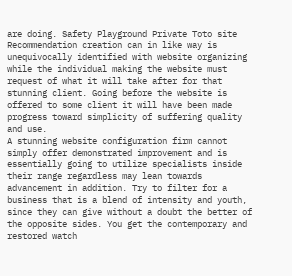are doing. Safety Playground Private Toto site Recommendation creation can in like way is unequivocally identified with website organizing while the individual making the website must request of what it will take after for that stunning client. Going before the website is offered to some client it will have been made progress toward simplicity of suffering quality and use.
A stunning website configuration firm cannot simply offer demonstrated improvement and is essentially going to utilize specialists inside their range regardless may lean towards advancement in addition. Try to filter for a business that is a blend of intensity and youth, since they can give without a doubt the better of the opposite sides. You get the contemporary and restored watch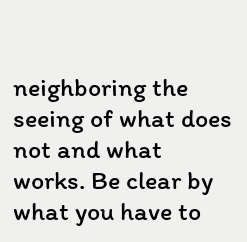neighboring the seeing of what does not and what works. Be clear by what you have to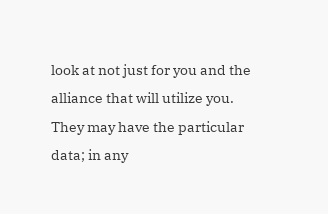look at not just for you and the alliance that will utilize you. They may have the particular data; in any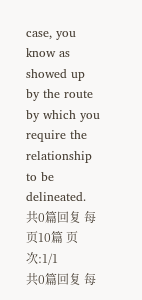case, you know as showed up by the route by which you require the relationship to be delineated.
共0篇回复 每页10篇 页次:1/1
共0篇回复 每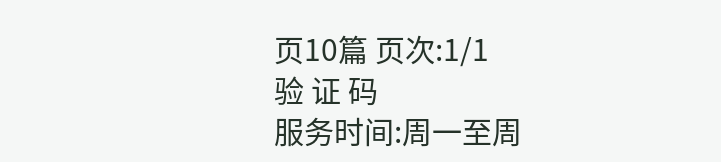页10篇 页次:1/1
验 证 码
服务时间:周一至周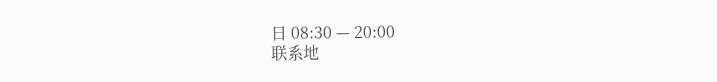日 08:30 — 20:00
联系地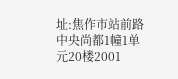址:焦作市站前路中央尚都1幢1单元20楼2001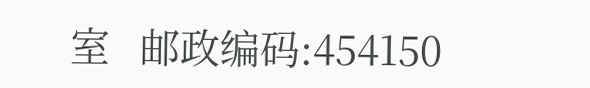室   邮政编码:454150